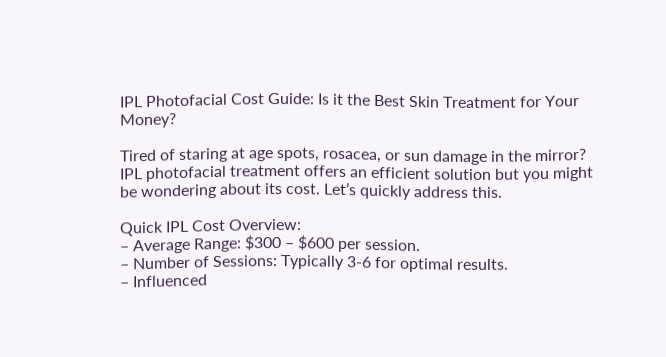IPL Photofacial Cost Guide: Is it the Best Skin Treatment for Your Money?

Tired of staring at age spots, rosacea, or sun damage in the mirror? IPL photofacial treatment offers an efficient solution but you might be wondering about its cost. Let’s quickly address this.

Quick IPL Cost Overview:
– Average Range: $300 – $600 per session.
– Number of Sessions: Typically 3-6 for optimal results.
– Influenced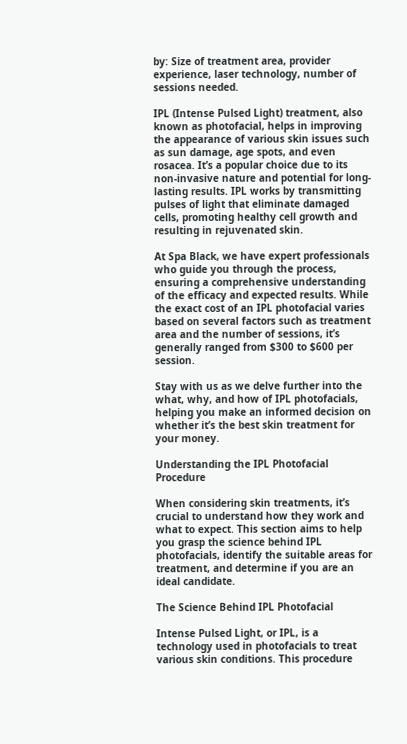by: Size of treatment area, provider experience, laser technology, number of sessions needed.

IPL (Intense Pulsed Light) treatment, also known as photofacial, helps in improving the appearance of various skin issues such as sun damage, age spots, and even rosacea. It’s a popular choice due to its non-invasive nature and potential for long-lasting results. IPL works by transmitting pulses of light that eliminate damaged cells, promoting healthy cell growth and resulting in rejuvenated skin.

At Spa Black, we have expert professionals who guide you through the process, ensuring a comprehensive understanding of the efficacy and expected results. While the exact cost of an IPL photofacial varies based on several factors such as treatment area and the number of sessions, it’s generally ranged from $300 to $600 per session.

Stay with us as we delve further into the what, why, and how of IPL photofacials, helping you make an informed decision on whether it’s the best skin treatment for your money.

Understanding the IPL Photofacial Procedure

When considering skin treatments, it’s crucial to understand how they work and what to expect. This section aims to help you grasp the science behind IPL photofacials, identify the suitable areas for treatment, and determine if you are an ideal candidate.

The Science Behind IPL Photofacial

Intense Pulsed Light, or IPL, is a technology used in photofacials to treat various skin conditions. This procedure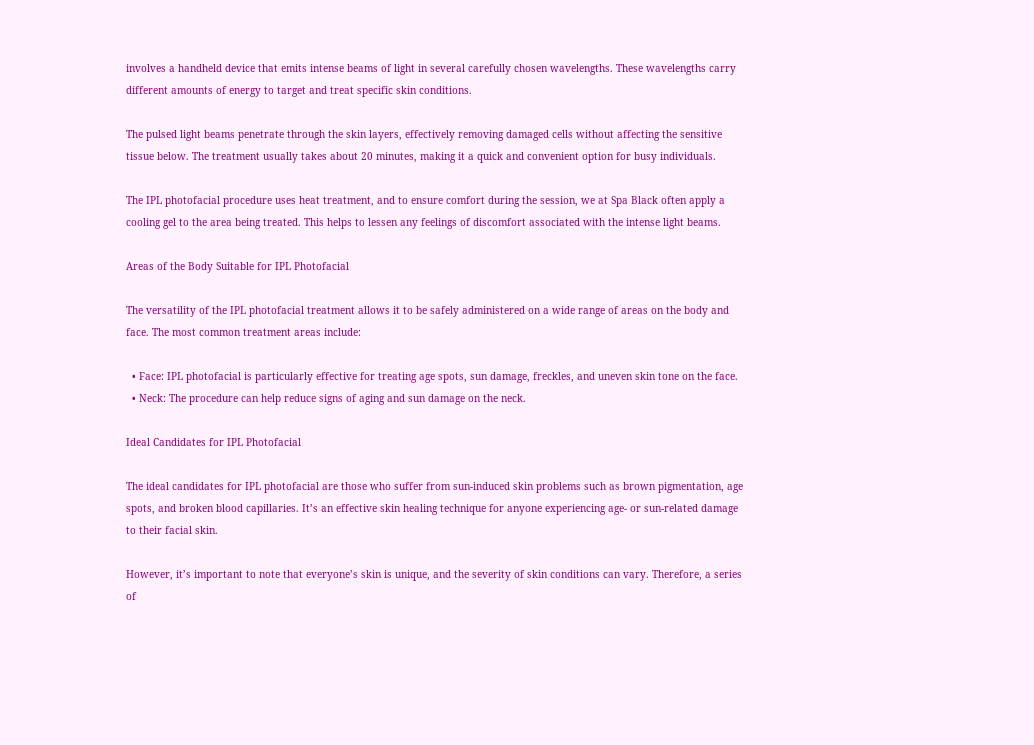involves a handheld device that emits intense beams of light in several carefully chosen wavelengths. These wavelengths carry different amounts of energy to target and treat specific skin conditions.

The pulsed light beams penetrate through the skin layers, effectively removing damaged cells without affecting the sensitive tissue below. The treatment usually takes about 20 minutes, making it a quick and convenient option for busy individuals.

The IPL photofacial procedure uses heat treatment, and to ensure comfort during the session, we at Spa Black often apply a cooling gel to the area being treated. This helps to lessen any feelings of discomfort associated with the intense light beams.

Areas of the Body Suitable for IPL Photofacial

The versatility of the IPL photofacial treatment allows it to be safely administered on a wide range of areas on the body and face. The most common treatment areas include:

  • Face: IPL photofacial is particularly effective for treating age spots, sun damage, freckles, and uneven skin tone on the face.
  • Neck: The procedure can help reduce signs of aging and sun damage on the neck.

Ideal Candidates for IPL Photofacial

The ideal candidates for IPL photofacial are those who suffer from sun-induced skin problems such as brown pigmentation, age spots, and broken blood capillaries. It’s an effective skin healing technique for anyone experiencing age- or sun-related damage to their facial skin.

However, it’s important to note that everyone’s skin is unique, and the severity of skin conditions can vary. Therefore, a series of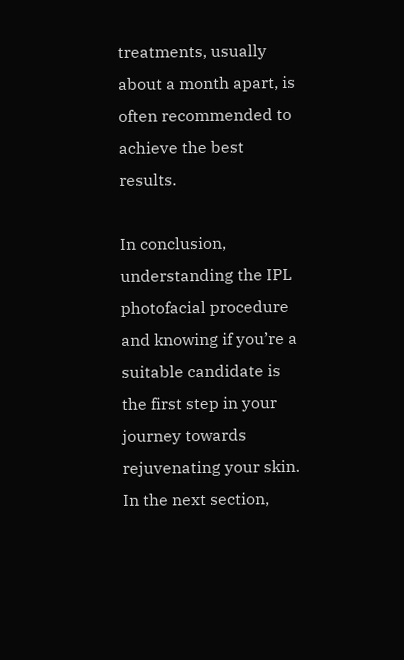treatments, usually about a month apart, is often recommended to achieve the best results.

In conclusion, understanding the IPL photofacial procedure and knowing if you’re a suitable candidate is the first step in your journey towards rejuvenating your skin. In the next section,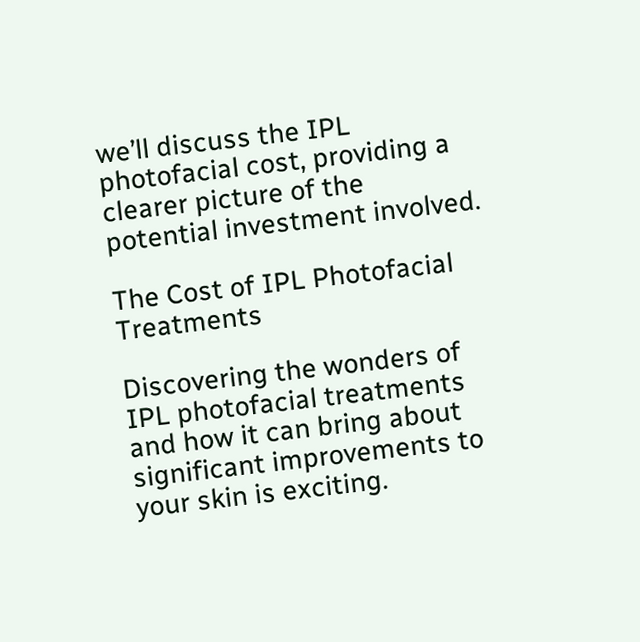we’ll discuss the IPL photofacial cost, providing a clearer picture of the potential investment involved.

The Cost of IPL Photofacial Treatments

Discovering the wonders of IPL photofacial treatments and how it can bring about significant improvements to your skin is exciting.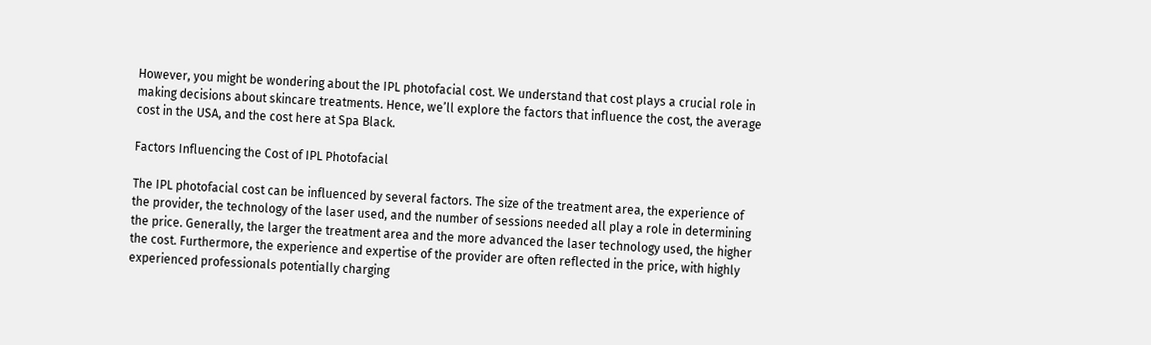However, you might be wondering about the IPL photofacial cost. We understand that cost plays a crucial role in making decisions about skincare treatments. Hence, we’ll explore the factors that influence the cost, the average cost in the USA, and the cost here at Spa Black.

Factors Influencing the Cost of IPL Photofacial

The IPL photofacial cost can be influenced by several factors. The size of the treatment area, the experience of the provider, the technology of the laser used, and the number of sessions needed all play a role in determining the price. Generally, the larger the treatment area and the more advanced the laser technology used, the higher the cost. Furthermore, the experience and expertise of the provider are often reflected in the price, with highly experienced professionals potentially charging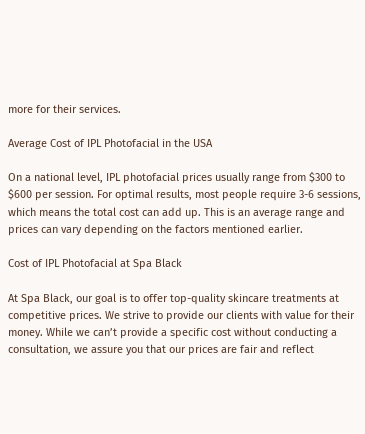more for their services.

Average Cost of IPL Photofacial in the USA

On a national level, IPL photofacial prices usually range from $300 to $600 per session. For optimal results, most people require 3-6 sessions, which means the total cost can add up. This is an average range and prices can vary depending on the factors mentioned earlier.

Cost of IPL Photofacial at Spa Black

At Spa Black, our goal is to offer top-quality skincare treatments at competitive prices. We strive to provide our clients with value for their money. While we can’t provide a specific cost without conducting a consultation, we assure you that our prices are fair and reflect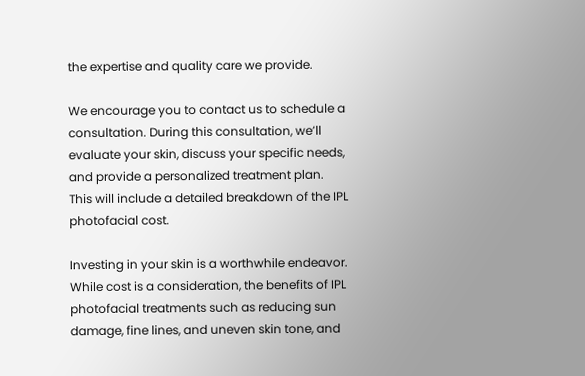the expertise and quality care we provide.

We encourage you to contact us to schedule a consultation. During this consultation, we’ll evaluate your skin, discuss your specific needs, and provide a personalized treatment plan. This will include a detailed breakdown of the IPL photofacial cost.

Investing in your skin is a worthwhile endeavor. While cost is a consideration, the benefits of IPL photofacial treatments such as reducing sun damage, fine lines, and uneven skin tone, and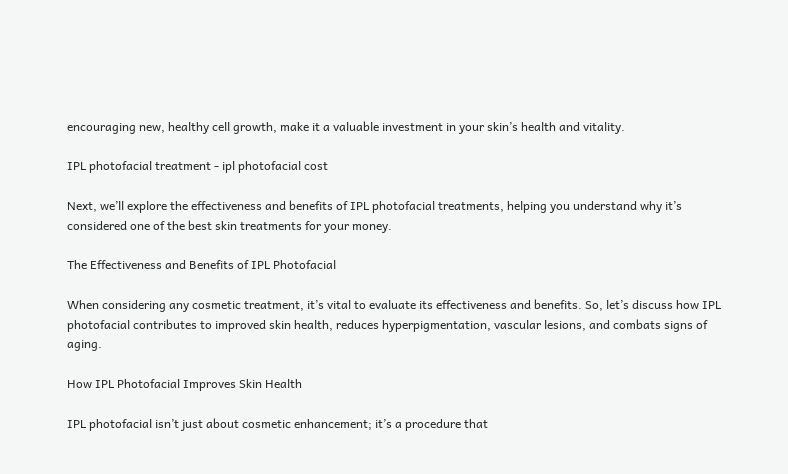encouraging new, healthy cell growth, make it a valuable investment in your skin’s health and vitality.

IPL photofacial treatment - ipl photofacial cost

Next, we’ll explore the effectiveness and benefits of IPL photofacial treatments, helping you understand why it’s considered one of the best skin treatments for your money.

The Effectiveness and Benefits of IPL Photofacial

When considering any cosmetic treatment, it’s vital to evaluate its effectiveness and benefits. So, let’s discuss how IPL photofacial contributes to improved skin health, reduces hyperpigmentation, vascular lesions, and combats signs of aging.

How IPL Photofacial Improves Skin Health

IPL photofacial isn’t just about cosmetic enhancement; it’s a procedure that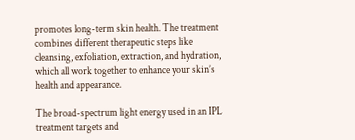promotes long-term skin health. The treatment combines different therapeutic steps like cleansing, exfoliation, extraction, and hydration, which all work together to enhance your skin’s health and appearance.

The broad-spectrum light energy used in an IPL treatment targets and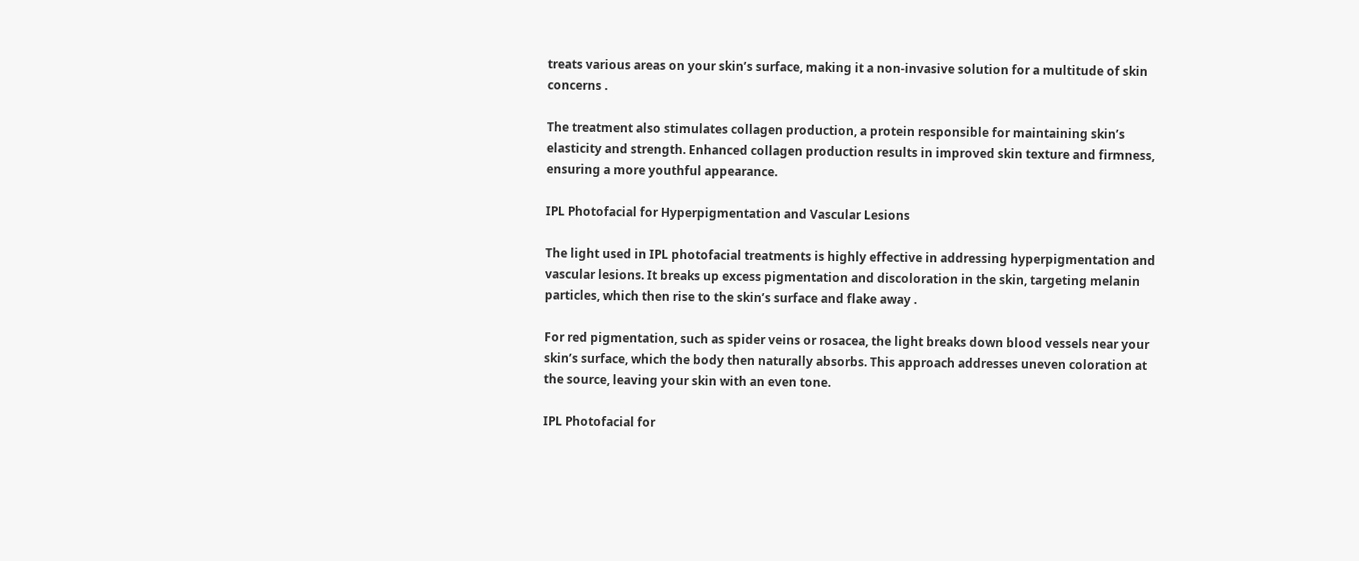treats various areas on your skin’s surface, making it a non-invasive solution for a multitude of skin concerns .

The treatment also stimulates collagen production, a protein responsible for maintaining skin’s elasticity and strength. Enhanced collagen production results in improved skin texture and firmness, ensuring a more youthful appearance.

IPL Photofacial for Hyperpigmentation and Vascular Lesions

The light used in IPL photofacial treatments is highly effective in addressing hyperpigmentation and vascular lesions. It breaks up excess pigmentation and discoloration in the skin, targeting melanin particles, which then rise to the skin’s surface and flake away .

For red pigmentation, such as spider veins or rosacea, the light breaks down blood vessels near your skin’s surface, which the body then naturally absorbs. This approach addresses uneven coloration at the source, leaving your skin with an even tone.

IPL Photofacial for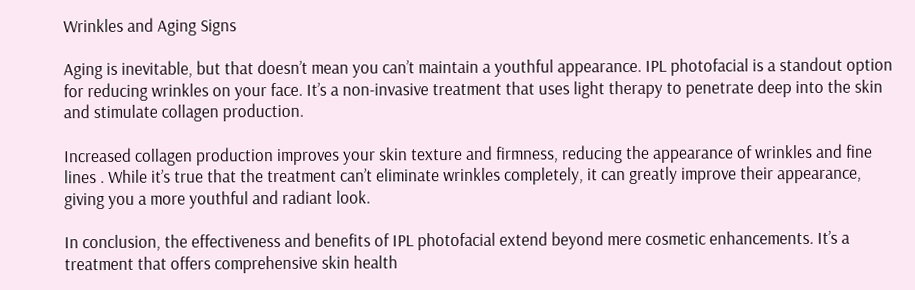Wrinkles and Aging Signs

Aging is inevitable, but that doesn’t mean you can’t maintain a youthful appearance. IPL photofacial is a standout option for reducing wrinkles on your face. It’s a non-invasive treatment that uses light therapy to penetrate deep into the skin and stimulate collagen production.

Increased collagen production improves your skin texture and firmness, reducing the appearance of wrinkles and fine lines . While it’s true that the treatment can’t eliminate wrinkles completely, it can greatly improve their appearance, giving you a more youthful and radiant look.

In conclusion, the effectiveness and benefits of IPL photofacial extend beyond mere cosmetic enhancements. It’s a treatment that offers comprehensive skin health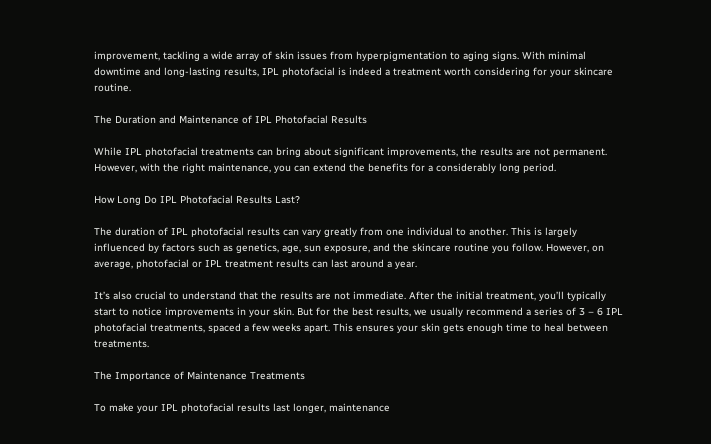improvement, tackling a wide array of skin issues from hyperpigmentation to aging signs. With minimal downtime and long-lasting results, IPL photofacial is indeed a treatment worth considering for your skincare routine.

The Duration and Maintenance of IPL Photofacial Results

While IPL photofacial treatments can bring about significant improvements, the results are not permanent. However, with the right maintenance, you can extend the benefits for a considerably long period.

How Long Do IPL Photofacial Results Last?

The duration of IPL photofacial results can vary greatly from one individual to another. This is largely influenced by factors such as genetics, age, sun exposure, and the skincare routine you follow. However, on average, photofacial or IPL treatment results can last around a year.

It’s also crucial to understand that the results are not immediate. After the initial treatment, you’ll typically start to notice improvements in your skin. But for the best results, we usually recommend a series of 3 – 6 IPL photofacial treatments, spaced a few weeks apart. This ensures your skin gets enough time to heal between treatments.

The Importance of Maintenance Treatments

To make your IPL photofacial results last longer, maintenance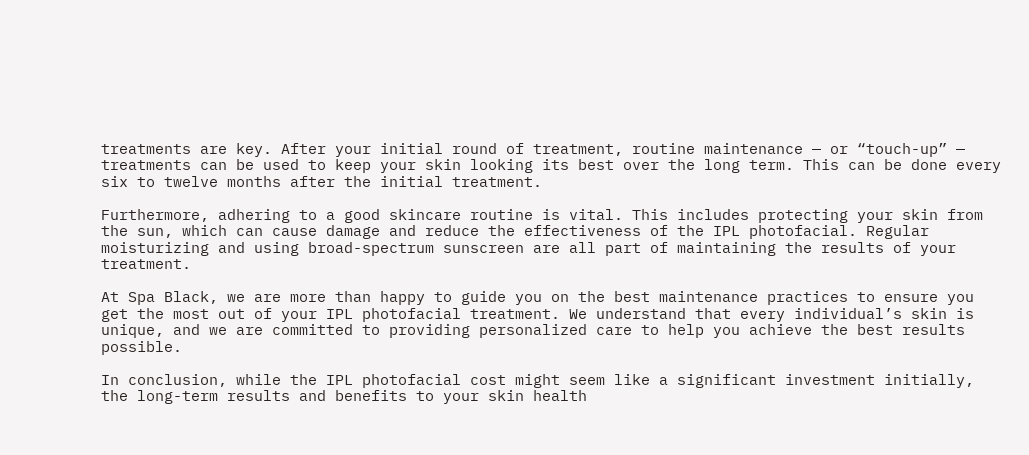treatments are key. After your initial round of treatment, routine maintenance — or “touch-up” — treatments can be used to keep your skin looking its best over the long term. This can be done every six to twelve months after the initial treatment.

Furthermore, adhering to a good skincare routine is vital. This includes protecting your skin from the sun, which can cause damage and reduce the effectiveness of the IPL photofacial. Regular moisturizing and using broad-spectrum sunscreen are all part of maintaining the results of your treatment.

At Spa Black, we are more than happy to guide you on the best maintenance practices to ensure you get the most out of your IPL photofacial treatment. We understand that every individual’s skin is unique, and we are committed to providing personalized care to help you achieve the best results possible.

In conclusion, while the IPL photofacial cost might seem like a significant investment initially, the long-term results and benefits to your skin health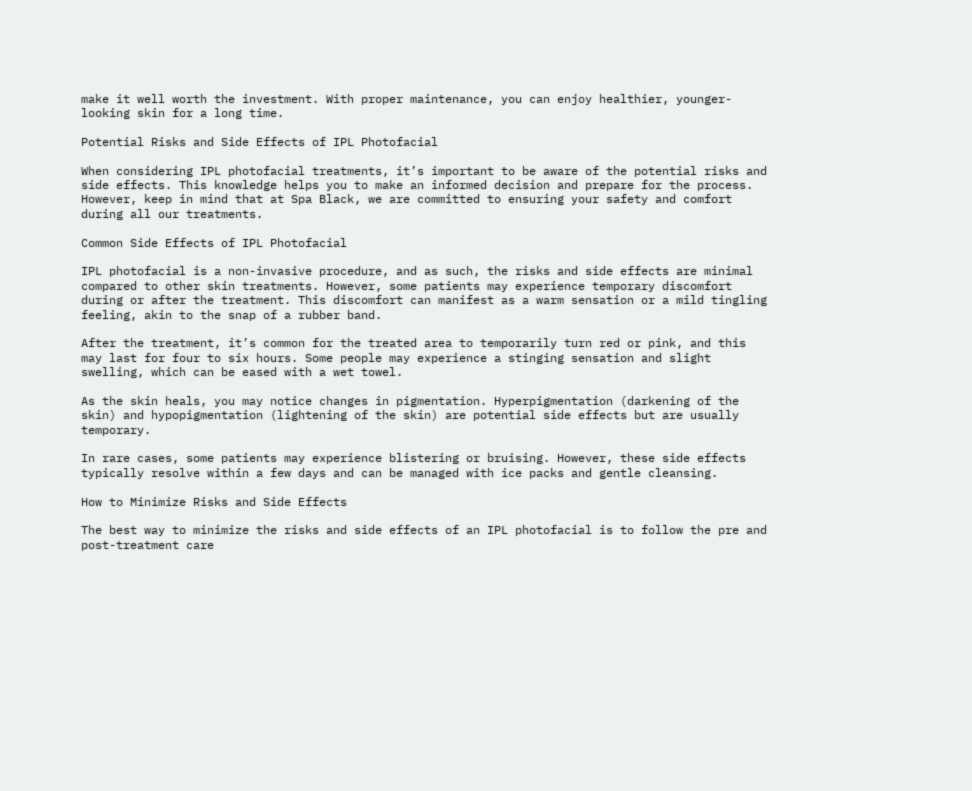make it well worth the investment. With proper maintenance, you can enjoy healthier, younger-looking skin for a long time.

Potential Risks and Side Effects of IPL Photofacial

When considering IPL photofacial treatments, it’s important to be aware of the potential risks and side effects. This knowledge helps you to make an informed decision and prepare for the process. However, keep in mind that at Spa Black, we are committed to ensuring your safety and comfort during all our treatments.

Common Side Effects of IPL Photofacial

IPL photofacial is a non-invasive procedure, and as such, the risks and side effects are minimal compared to other skin treatments. However, some patients may experience temporary discomfort during or after the treatment. This discomfort can manifest as a warm sensation or a mild tingling feeling, akin to the snap of a rubber band.

After the treatment, it’s common for the treated area to temporarily turn red or pink, and this may last for four to six hours. Some people may experience a stinging sensation and slight swelling, which can be eased with a wet towel.

As the skin heals, you may notice changes in pigmentation. Hyperpigmentation (darkening of the skin) and hypopigmentation (lightening of the skin) are potential side effects but are usually temporary.

In rare cases, some patients may experience blistering or bruising. However, these side effects typically resolve within a few days and can be managed with ice packs and gentle cleansing.

How to Minimize Risks and Side Effects

The best way to minimize the risks and side effects of an IPL photofacial is to follow the pre and post-treatment care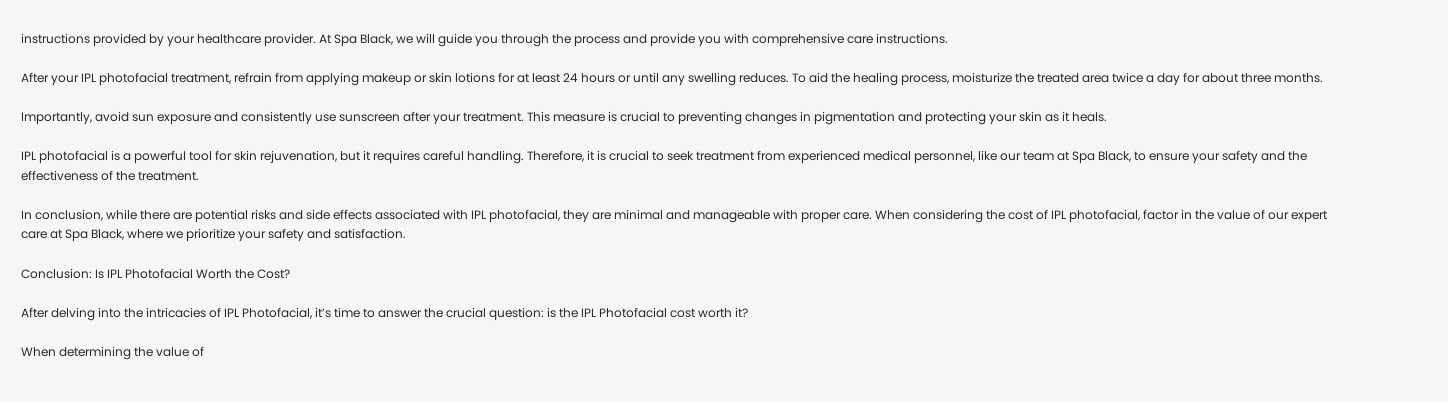instructions provided by your healthcare provider. At Spa Black, we will guide you through the process and provide you with comprehensive care instructions.

After your IPL photofacial treatment, refrain from applying makeup or skin lotions for at least 24 hours or until any swelling reduces. To aid the healing process, moisturize the treated area twice a day for about three months.

Importantly, avoid sun exposure and consistently use sunscreen after your treatment. This measure is crucial to preventing changes in pigmentation and protecting your skin as it heals.

IPL photofacial is a powerful tool for skin rejuvenation, but it requires careful handling. Therefore, it is crucial to seek treatment from experienced medical personnel, like our team at Spa Black, to ensure your safety and the effectiveness of the treatment.

In conclusion, while there are potential risks and side effects associated with IPL photofacial, they are minimal and manageable with proper care. When considering the cost of IPL photofacial, factor in the value of our expert care at Spa Black, where we prioritize your safety and satisfaction.

Conclusion: Is IPL Photofacial Worth the Cost?

After delving into the intricacies of IPL Photofacial, it’s time to answer the crucial question: is the IPL Photofacial cost worth it?

When determining the value of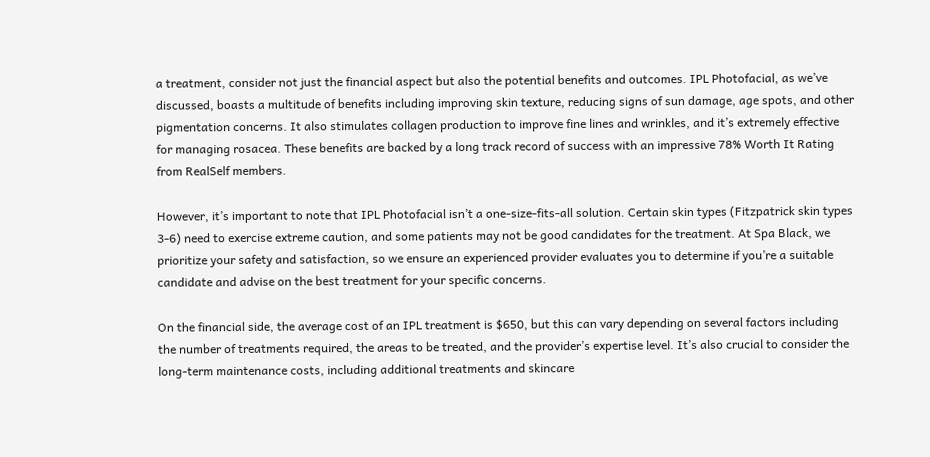a treatment, consider not just the financial aspect but also the potential benefits and outcomes. IPL Photofacial, as we’ve discussed, boasts a multitude of benefits including improving skin texture, reducing signs of sun damage, age spots, and other pigmentation concerns. It also stimulates collagen production to improve fine lines and wrinkles, and it’s extremely effective for managing rosacea. These benefits are backed by a long track record of success with an impressive 78% Worth It Rating from RealSelf members.

However, it’s important to note that IPL Photofacial isn’t a one-size-fits-all solution. Certain skin types (Fitzpatrick skin types 3-6) need to exercise extreme caution, and some patients may not be good candidates for the treatment. At Spa Black, we prioritize your safety and satisfaction, so we ensure an experienced provider evaluates you to determine if you’re a suitable candidate and advise on the best treatment for your specific concerns.

On the financial side, the average cost of an IPL treatment is $650, but this can vary depending on several factors including the number of treatments required, the areas to be treated, and the provider’s expertise level. It’s also crucial to consider the long-term maintenance costs, including additional treatments and skincare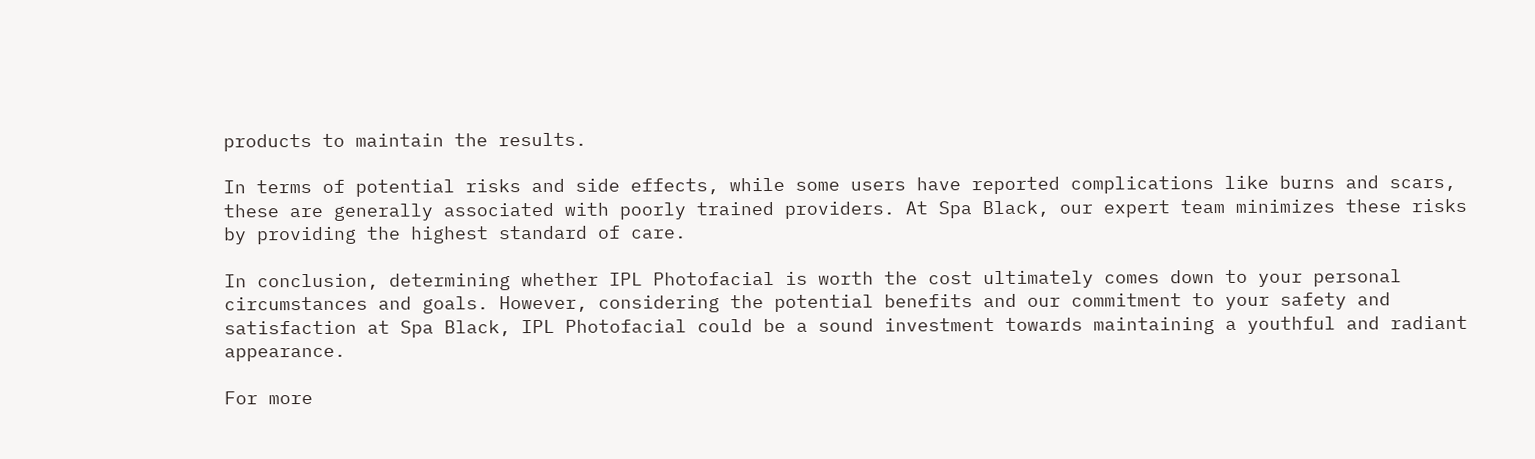products to maintain the results.

In terms of potential risks and side effects, while some users have reported complications like burns and scars, these are generally associated with poorly trained providers. At Spa Black, our expert team minimizes these risks by providing the highest standard of care.

In conclusion, determining whether IPL Photofacial is worth the cost ultimately comes down to your personal circumstances and goals. However, considering the potential benefits and our commitment to your safety and satisfaction at Spa Black, IPL Photofacial could be a sound investment towards maintaining a youthful and radiant appearance.

For more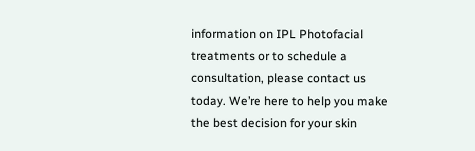information on IPL Photofacial treatments or to schedule a consultation, please contact us today. We’re here to help you make the best decision for your skin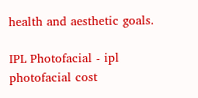health and aesthetic goals.

IPL Photofacial - ipl photofacial cost